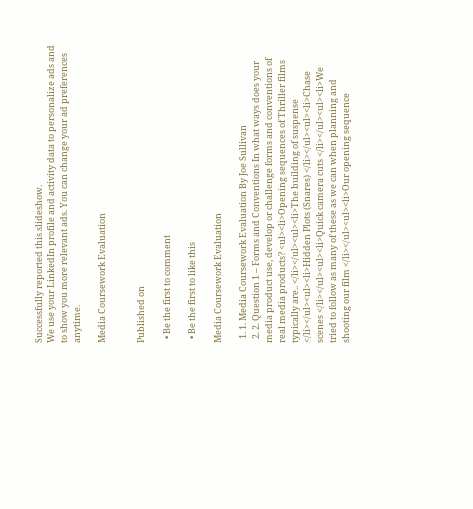Successfully reported this slideshow.
We use your LinkedIn profile and activity data to personalize ads and to show you more relevant ads. You can change your ad preferences anytime.

Media Coursework Evaluation


Published on

  • Be the first to comment

  • Be the first to like this

Media Coursework Evaluation

  1. 1. Media Coursework Evaluation By Joe Sullivan
  2. 2. Question 1 – Forms and Conventions In what ways does your media product use, develop or challenge forms and conventions of real media products? <ul><li>Opening sequences of Thriller films typically are.. </li></ul><ul><li>The building of suspense </li></ul><ul><li>Hidden Plots (Snares) </li></ul><ul><li>Chase scenes </li></ul><ul><li>Quick camera cuts </li></ul><ul><li>We tried to follow as many of these as we can when planning and shooting our film </li></ul><ul><li>Our opening sequence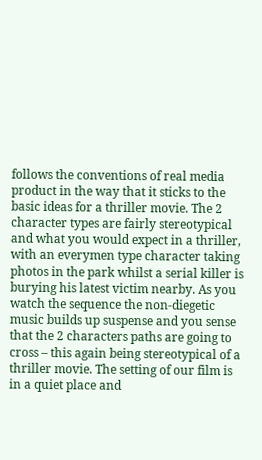follows the conventions of real media product in the way that it sticks to the basic ideas for a thriller movie. The 2 character types are fairly stereotypical and what you would expect in a thriller, with an everymen type character taking photos in the park whilst a serial killer is burying his latest victim nearby. As you watch the sequence the non-diegetic music builds up suspense and you sense that the 2 characters paths are going to cross – this again being stereotypical of a thriller movie. The setting of our film is in a quiet place and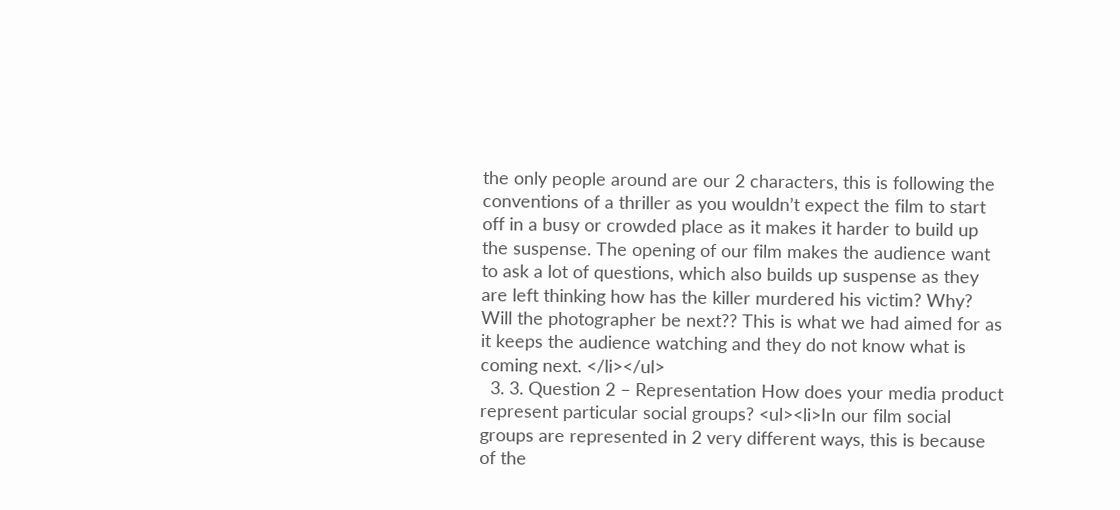the only people around are our 2 characters, this is following the conventions of a thriller as you wouldn’t expect the film to start off in a busy or crowded place as it makes it harder to build up the suspense. The opening of our film makes the audience want to ask a lot of questions, which also builds up suspense as they are left thinking how has the killer murdered his victim? Why? Will the photographer be next?? This is what we had aimed for as it keeps the audience watching and they do not know what is coming next. </li></ul>
  3. 3. Question 2 – Representation How does your media product represent particular social groups? <ul><li>In our film social groups are represented in 2 very different ways, this is because of the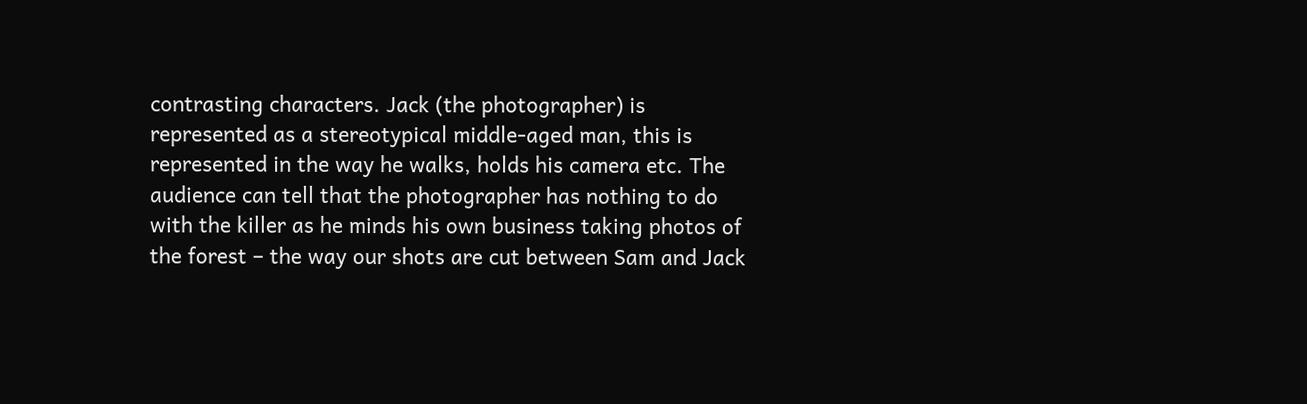contrasting characters. Jack (the photographer) is represented as a stereotypical middle-aged man, this is represented in the way he walks, holds his camera etc. The audience can tell that the photographer has nothing to do with the killer as he minds his own business taking photos of the forest – the way our shots are cut between Sam and Jack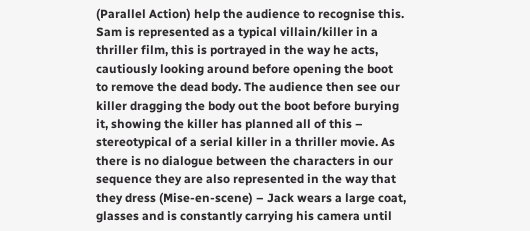(Parallel Action) help the audience to recognise this. Sam is represented as a typical villain/killer in a thriller film, this is portrayed in the way he acts, cautiously looking around before opening the boot to remove the dead body. The audience then see our killer dragging the body out the boot before burying it, showing the killer has planned all of this – stereotypical of a serial killer in a thriller movie. As there is no dialogue between the characters in our sequence they are also represented in the way that they dress (Mise-en-scene) – Jack wears a large coat, glasses and is constantly carrying his camera until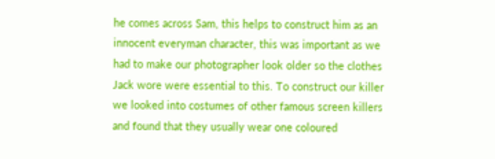he comes across Sam, this helps to construct him as an innocent everyman character, this was important as we had to make our photographer look older so the clothes Jack wore were essential to this. To construct our killer we looked into costumes of other famous screen killers and found that they usually wear one coloured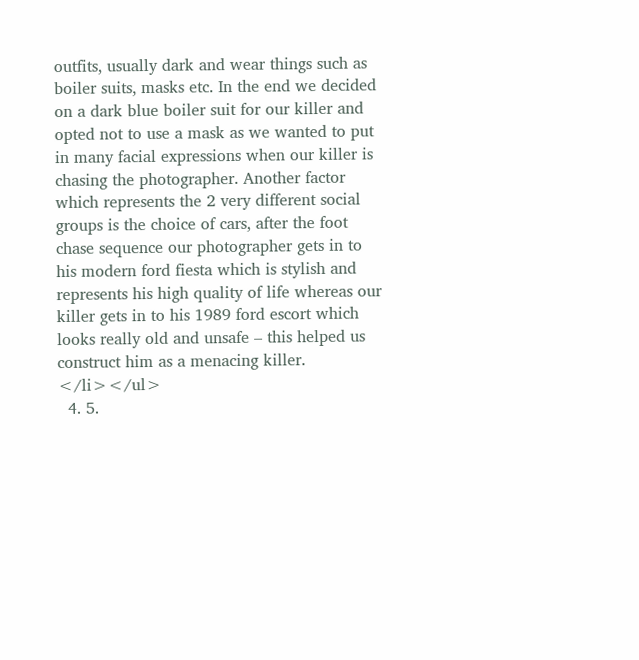outfits, usually dark and wear things such as boiler suits, masks etc. In the end we decided on a dark blue boiler suit for our killer and opted not to use a mask as we wanted to put in many facial expressions when our killer is chasing the photographer. Another factor which represents the 2 very different social groups is the choice of cars, after the foot chase sequence our photographer gets in to his modern ford fiesta which is stylish and represents his high quality of life whereas our killer gets in to his 1989 ford escort which looks really old and unsafe – this helped us construct him as a menacing killer. </li></ul>
  4. 5.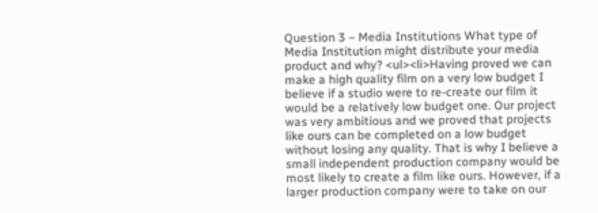Question 3 – Media Institutions What type of Media Institution might distribute your media product and why? <ul><li>Having proved we can make a high quality film on a very low budget I believe if a studio were to re-create our film it would be a relatively low budget one. Our project was very ambitious and we proved that projects like ours can be completed on a low budget without losing any quality. That is why I believe a small independent production company would be most likely to create a film like ours. However, if a larger production company were to take on our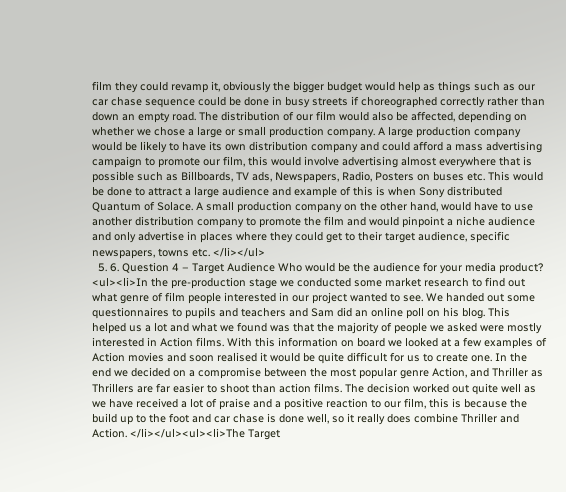film they could revamp it, obviously the bigger budget would help as things such as our car chase sequence could be done in busy streets if choreographed correctly rather than down an empty road. The distribution of our film would also be affected, depending on whether we chose a large or small production company. A large production company would be likely to have its own distribution company and could afford a mass advertising campaign to promote our film, this would involve advertising almost everywhere that is possible such as Billboards, TV ads, Newspapers, Radio, Posters on buses etc. This would be done to attract a large audience and example of this is when Sony distributed Quantum of Solace. A small production company on the other hand, would have to use another distribution company to promote the film and would pinpoint a niche audience and only advertise in places where they could get to their target audience, specific newspapers, towns etc. </li></ul>
  5. 6. Question 4 – Target Audience Who would be the audience for your media product? <ul><li>In the pre-production stage we conducted some market research to find out what genre of film people interested in our project wanted to see. We handed out some questionnaires to pupils and teachers and Sam did an online poll on his blog. This helped us a lot and what we found was that the majority of people we asked were mostly interested in Action films. With this information on board we looked at a few examples of Action movies and soon realised it would be quite difficult for us to create one. In the end we decided on a compromise between the most popular genre Action, and Thriller as Thrillers are far easier to shoot than action films. The decision worked out quite well as we have received a lot of praise and a positive reaction to our film, this is because the build up to the foot and car chase is done well, so it really does combine Thriller and Action. </li></ul><ul><li>The Target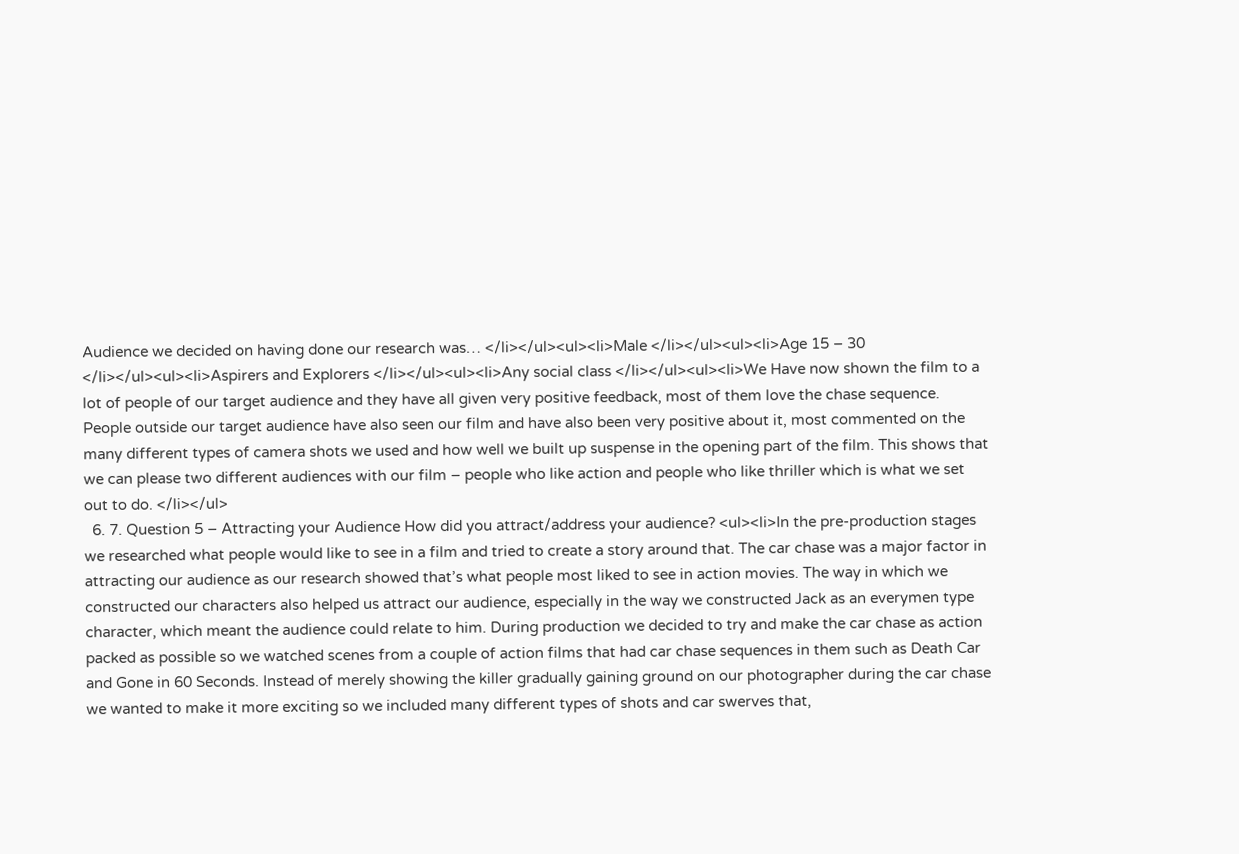Audience we decided on having done our research was… </li></ul><ul><li>Male </li></ul><ul><li>Age 15 – 30 </li></ul><ul><li>Aspirers and Explorers </li></ul><ul><li>Any social class </li></ul><ul><li>We Have now shown the film to a lot of people of our target audience and they have all given very positive feedback, most of them love the chase sequence. People outside our target audience have also seen our film and have also been very positive about it, most commented on the many different types of camera shots we used and how well we built up suspense in the opening part of the film. This shows that we can please two different audiences with our film – people who like action and people who like thriller which is what we set out to do. </li></ul>
  6. 7. Question 5 – Attracting your Audience How did you attract/address your audience? <ul><li>In the pre-production stages we researched what people would like to see in a film and tried to create a story around that. The car chase was a major factor in attracting our audience as our research showed that’s what people most liked to see in action movies. The way in which we constructed our characters also helped us attract our audience, especially in the way we constructed Jack as an everymen type character, which meant the audience could relate to him. During production we decided to try and make the car chase as action packed as possible so we watched scenes from a couple of action films that had car chase sequences in them such as Death Car and Gone in 60 Seconds. Instead of merely showing the killer gradually gaining ground on our photographer during the car chase we wanted to make it more exciting so we included many different types of shots and car swerves that,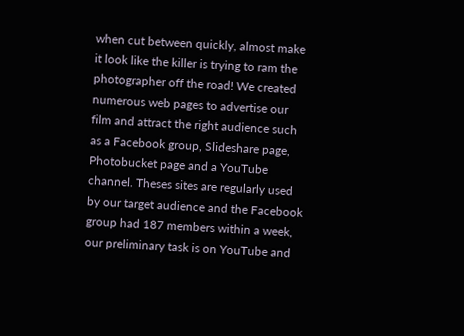when cut between quickly, almost make it look like the killer is trying to ram the photographer off the road! We created numerous web pages to advertise our film and attract the right audience such as a Facebook group, Slideshare page, Photobucket page and a YouTube channel. Theses sites are regularly used by our target audience and the Facebook group had 187 members within a week, our preliminary task is on YouTube and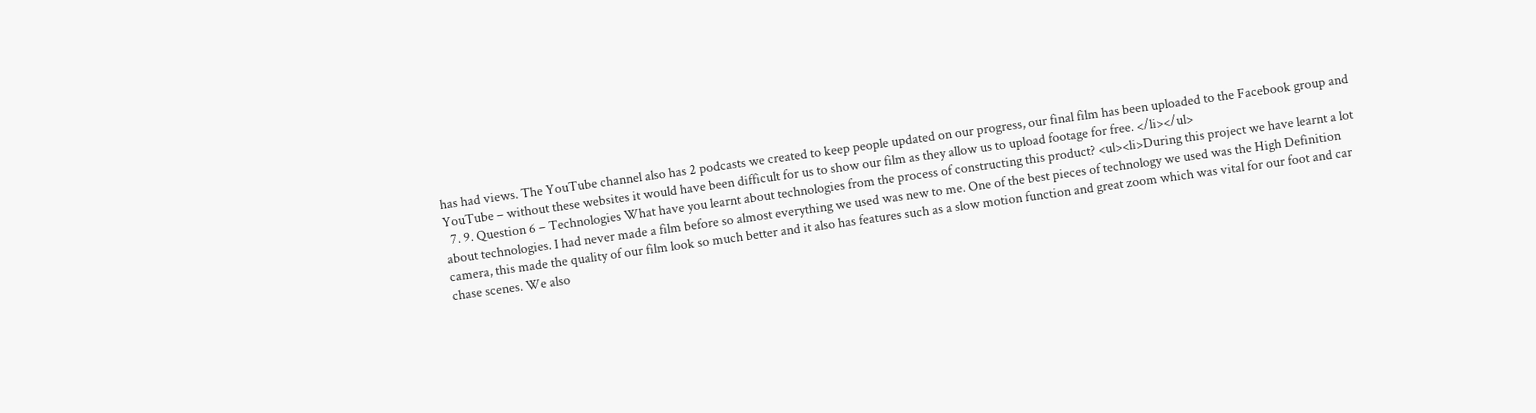has had views. The YouTube channel also has 2 podcasts we created to keep people updated on our progress, our final film has been uploaded to the Facebook group and YouTube – without these websites it would have been difficult for us to show our film as they allow us to upload footage for free. </li></ul>
  7. 9. Question 6 – Technologies What have you learnt about technologies from the process of constructing this product? <ul><li>During this project we have learnt a lot about technologies. I had never made a film before so almost everything we used was new to me. One of the best pieces of technology we used was the High Definition camera, this made the quality of our film look so much better and it also has features such as a slow motion function and great zoom which was vital for our foot and car chase scenes. We also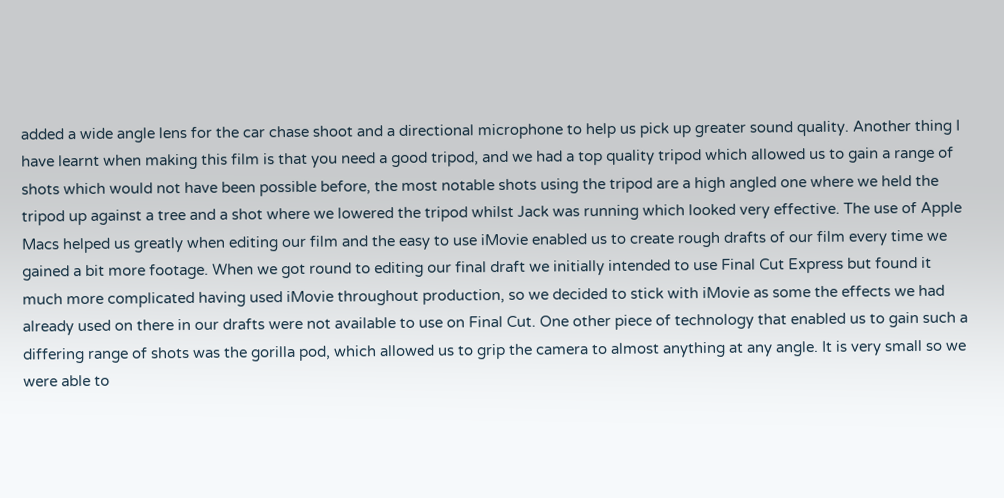added a wide angle lens for the car chase shoot and a directional microphone to help us pick up greater sound quality. Another thing I have learnt when making this film is that you need a good tripod, and we had a top quality tripod which allowed us to gain a range of shots which would not have been possible before, the most notable shots using the tripod are a high angled one where we held the tripod up against a tree and a shot where we lowered the tripod whilst Jack was running which looked very effective. The use of Apple Macs helped us greatly when editing our film and the easy to use iMovie enabled us to create rough drafts of our film every time we gained a bit more footage. When we got round to editing our final draft we initially intended to use Final Cut Express but found it much more complicated having used iMovie throughout production, so we decided to stick with iMovie as some the effects we had already used on there in our drafts were not available to use on Final Cut. One other piece of technology that enabled us to gain such a differing range of shots was the gorilla pod, which allowed us to grip the camera to almost anything at any angle. It is very small so we were able to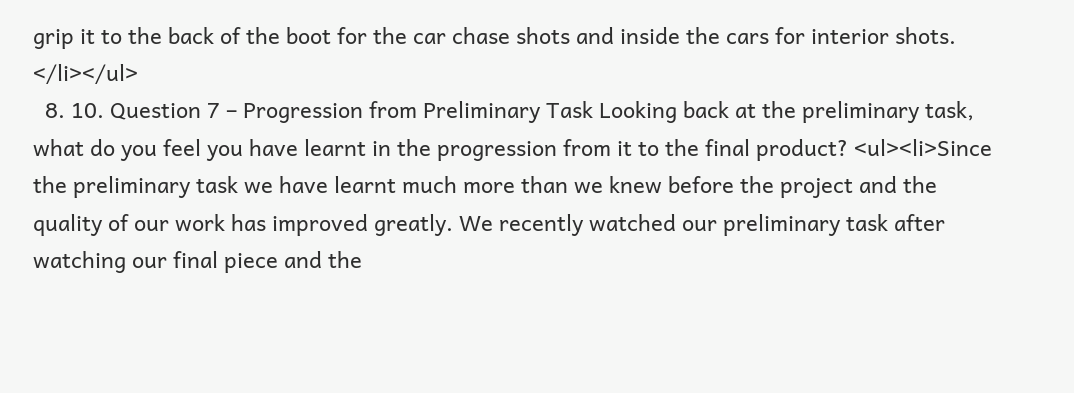grip it to the back of the boot for the car chase shots and inside the cars for interior shots. </li></ul>
  8. 10. Question 7 – Progression from Preliminary Task Looking back at the preliminary task, what do you feel you have learnt in the progression from it to the final product? <ul><li>Since the preliminary task we have learnt much more than we knew before the project and the quality of our work has improved greatly. We recently watched our preliminary task after watching our final piece and the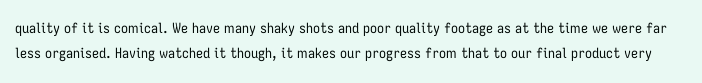quality of it is comical. We have many shaky shots and poor quality footage as at the time we were far less organised. Having watched it though, it makes our progress from that to our final product very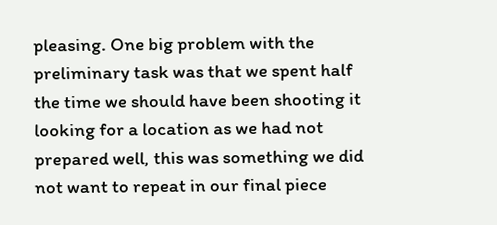pleasing. One big problem with the preliminary task was that we spent half the time we should have been shooting it looking for a location as we had not prepared well, this was something we did not want to repeat in our final piece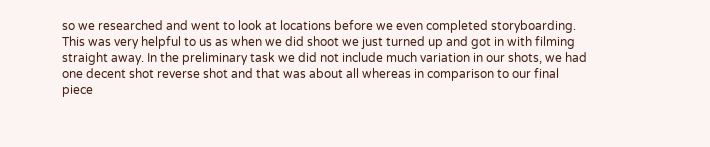so we researched and went to look at locations before we even completed storyboarding. This was very helpful to us as when we did shoot we just turned up and got in with filming straight away. In the preliminary task we did not include much variation in our shots, we had one decent shot reverse shot and that was about all whereas in comparison to our final piece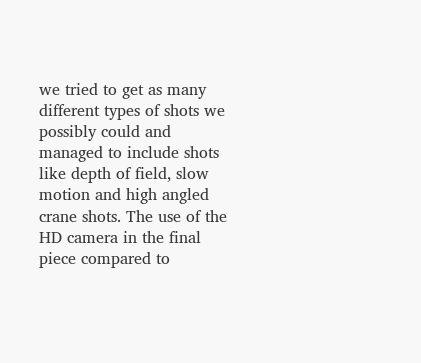we tried to get as many different types of shots we possibly could and managed to include shots like depth of field, slow motion and high angled crane shots. The use of the HD camera in the final piece compared to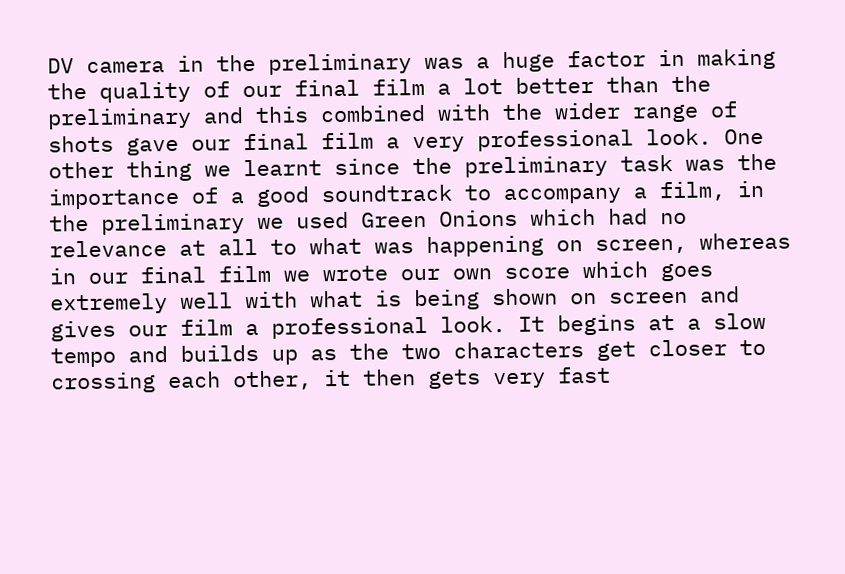DV camera in the preliminary was a huge factor in making the quality of our final film a lot better than the preliminary and this combined with the wider range of shots gave our final film a very professional look. One other thing we learnt since the preliminary task was the importance of a good soundtrack to accompany a film, in the preliminary we used Green Onions which had no relevance at all to what was happening on screen, whereas in our final film we wrote our own score which goes extremely well with what is being shown on screen and gives our film a professional look. It begins at a slow tempo and builds up as the two characters get closer to crossing each other, it then gets very fast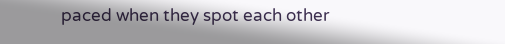paced when they spot each other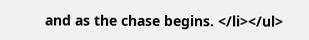and as the chase begins. </li></ul>